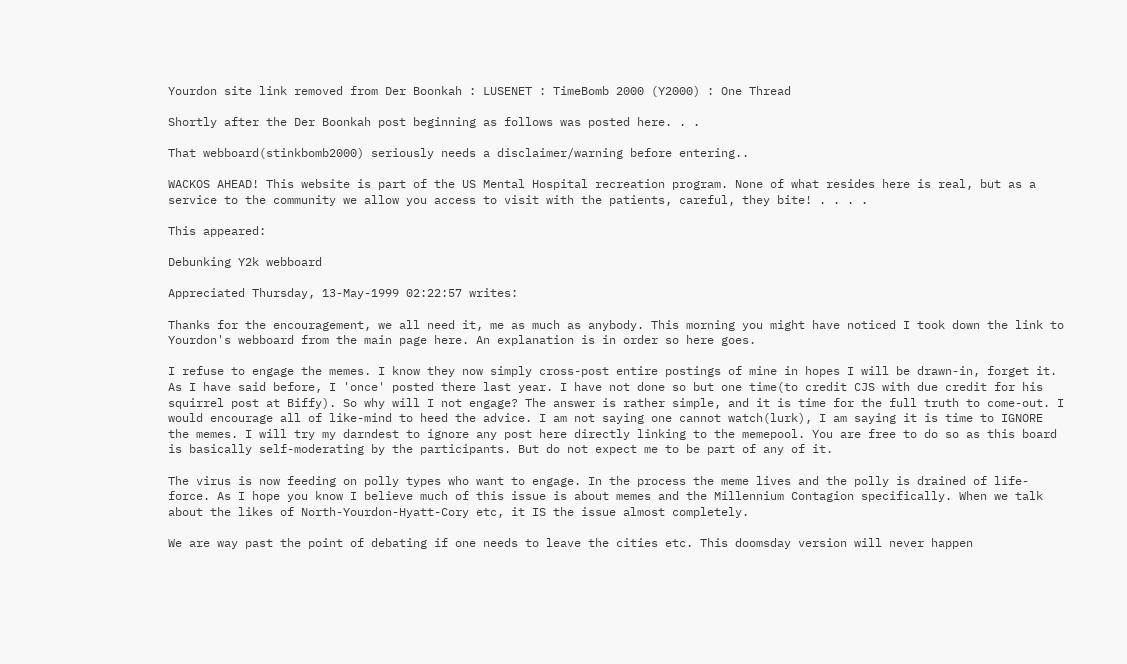Yourdon site link removed from Der Boonkah : LUSENET : TimeBomb 2000 (Y2000) : One Thread

Shortly after the Der Boonkah post beginning as follows was posted here. . .

That webboard(stinkbomb2000) seriously needs a disclaimer/warning before entering..

WACKOS AHEAD! This website is part of the US Mental Hospital recreation program. None of what resides here is real, but as a service to the community we allow you access to visit with the patients, careful, they bite! . . . .

This appeared:

Debunking Y2k webboard

Appreciated Thursday, 13-May-1999 02:22:57 writes:

Thanks for the encouragement, we all need it, me as much as anybody. This morning you might have noticed I took down the link to Yourdon's webboard from the main page here. An explanation is in order so here goes.

I refuse to engage the memes. I know they now simply cross-post entire postings of mine in hopes I will be drawn-in, forget it. As I have said before, I 'once' posted there last year. I have not done so but one time(to credit CJS with due credit for his squirrel post at Biffy). So why will I not engage? The answer is rather simple, and it is time for the full truth to come-out. I would encourage all of like-mind to heed the advice. I am not saying one cannot watch(lurk), I am saying it is time to IGNORE the memes. I will try my darndest to ignore any post here directly linking to the memepool. You are free to do so as this board is basically self-moderating by the participants. But do not expect me to be part of any of it.

The virus is now feeding on polly types who want to engage. In the process the meme lives and the polly is drained of life-force. As I hope you know I believe much of this issue is about memes and the Millennium Contagion specifically. When we talk about the likes of North-Yourdon-Hyatt-Cory etc, it IS the issue almost completely.

We are way past the point of debating if one needs to leave the cities etc. This doomsday version will never happen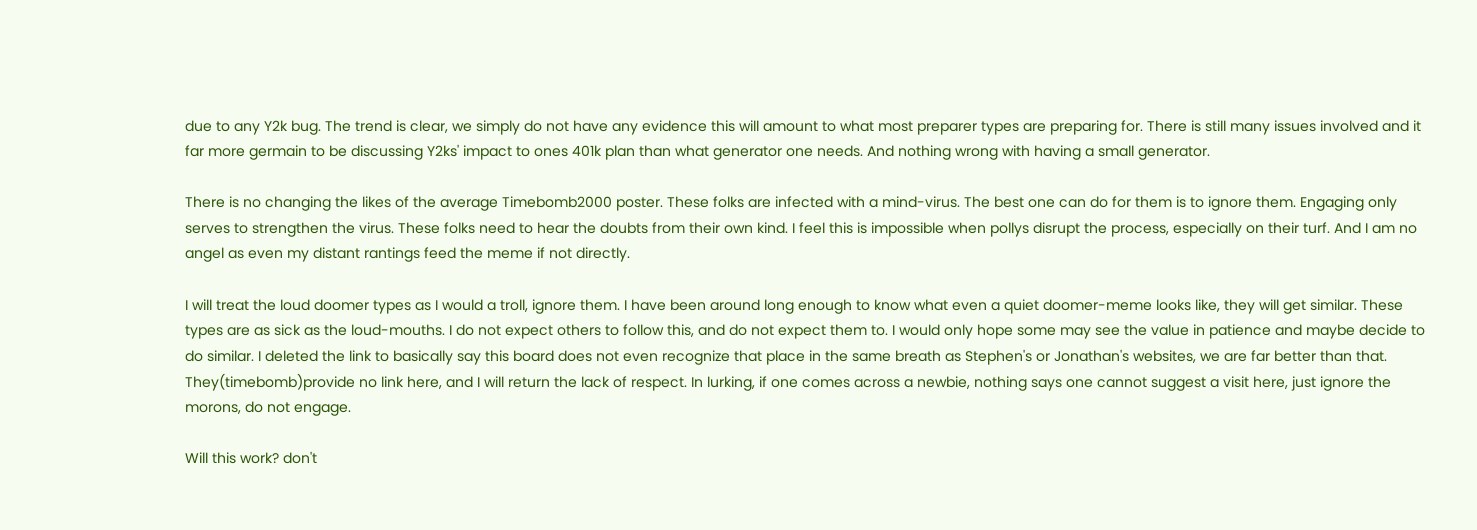due to any Y2k bug. The trend is clear, we simply do not have any evidence this will amount to what most preparer types are preparing for. There is still many issues involved and it far more germain to be discussing Y2ks' impact to ones 401k plan than what generator one needs. And nothing wrong with having a small generator.

There is no changing the likes of the average Timebomb2000 poster. These folks are infected with a mind-virus. The best one can do for them is to ignore them. Engaging only serves to strengthen the virus. These folks need to hear the doubts from their own kind. I feel this is impossible when pollys disrupt the process, especially on their turf. And I am no angel as even my distant rantings feed the meme if not directly.

I will treat the loud doomer types as I would a troll, ignore them. I have been around long enough to know what even a quiet doomer-meme looks like, they will get similar. These types are as sick as the loud-mouths. I do not expect others to follow this, and do not expect them to. I would only hope some may see the value in patience and maybe decide to do similar. I deleted the link to basically say this board does not even recognize that place in the same breath as Stephen's or Jonathan's websites, we are far better than that. They(timebomb)provide no link here, and I will return the lack of respect. In lurking, if one comes across a newbie, nothing says one cannot suggest a visit here, just ignore the morons, do not engage.

Will this work? don't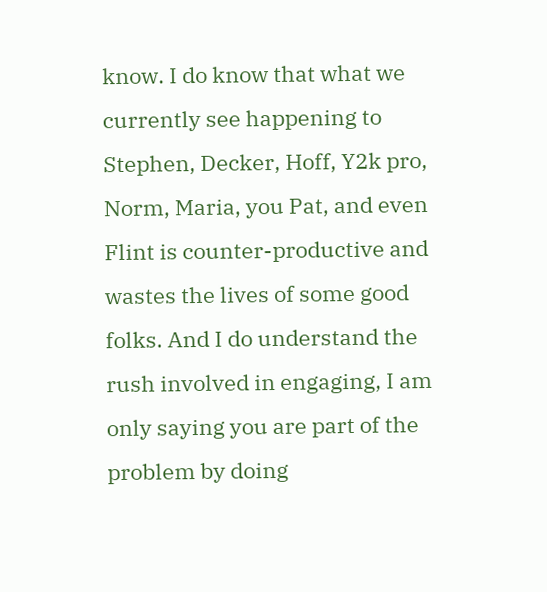know. I do know that what we currently see happening to Stephen, Decker, Hoff, Y2k pro, Norm, Maria, you Pat, and even Flint is counter-productive and wastes the lives of some good folks. And I do understand the rush involved in engaging, I am only saying you are part of the problem by doing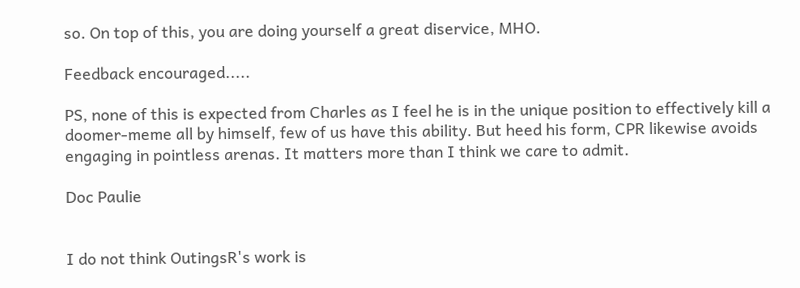so. On top of this, you are doing yourself a great diservice, MHO.

Feedback encouraged.....

PS, none of this is expected from Charles as I feel he is in the unique position to effectively kill a doomer-meme all by himself, few of us have this ability. But heed his form, CPR likewise avoids engaging in pointless arenas. It matters more than I think we care to admit.

Doc Paulie


I do not think OutingsR's work is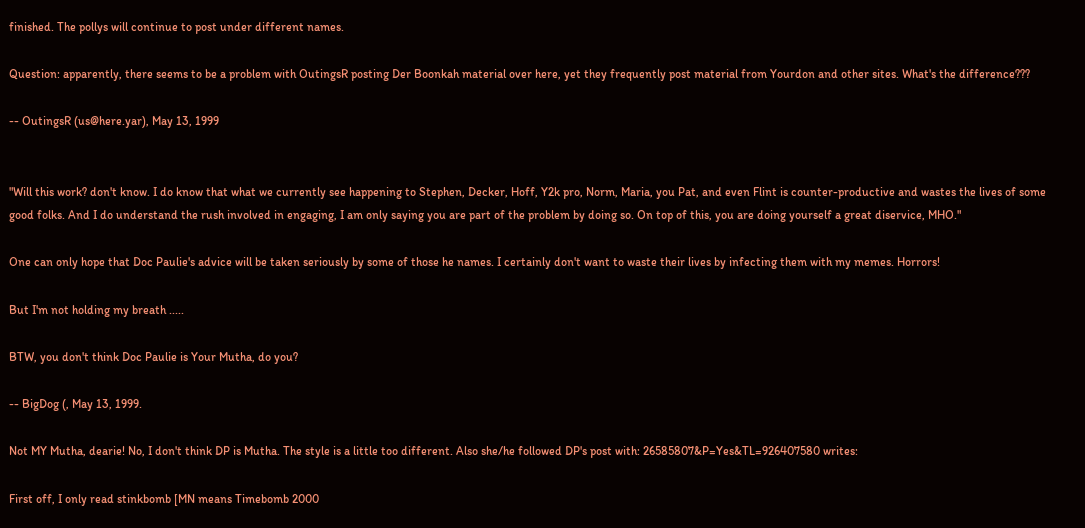finished. The pollys will continue to post under different names.

Question: apparently, there seems to be a problem with OutingsR posting Der Boonkah material over here, yet they frequently post material from Yourdon and other sites. What's the difference???

-- OutingsR (us@here.yar), May 13, 1999


"Will this work? don't know. I do know that what we currently see happening to Stephen, Decker, Hoff, Y2k pro, Norm, Maria, you Pat, and even Flint is counter-productive and wastes the lives of some good folks. And I do understand the rush involved in engaging, I am only saying you are part of the problem by doing so. On top of this, you are doing yourself a great diservice, MHO."

One can only hope that Doc Paulie's advice will be taken seriously by some of those he names. I certainly don't want to waste their lives by infecting them with my memes. Horrors!

But I'm not holding my breath .....

BTW, you don't think Doc Paulie is Your Mutha, do you?

-- BigDog (, May 13, 1999.

Not MY Mutha, dearie! No, I don't think DP is Mutha. The style is a little too different. Also she/he followed DP's post with: 26585807&P=Yes&TL=926407580 writes:

First off, I only read stinkbomb [MN means Timebomb 2000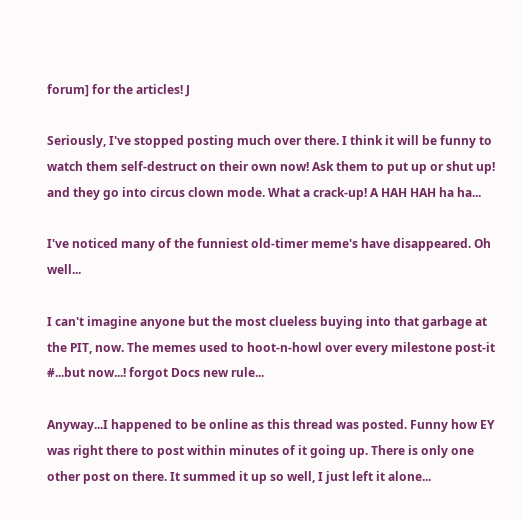forum] for the articles! J

Seriously, I've stopped posting much over there. I think it will be funny to watch them self-destruct on their own now! Ask them to put up or shut up! and they go into circus clown mode. What a crack-up! A HAH HAH ha ha...

I've noticed many of the funniest old-timer meme's have disappeared. Oh well...

I can't imagine anyone but the most clueless buying into that garbage at the PIT, now. The memes used to hoot-n-howl over every milestone post-it #...but now...! forgot Docs new rule...

Anyway...I happened to be online as this thread was posted. Funny how EY was right there to post within minutes of it going up. There is only one other post on there. It summed it up so well, I just left it alone...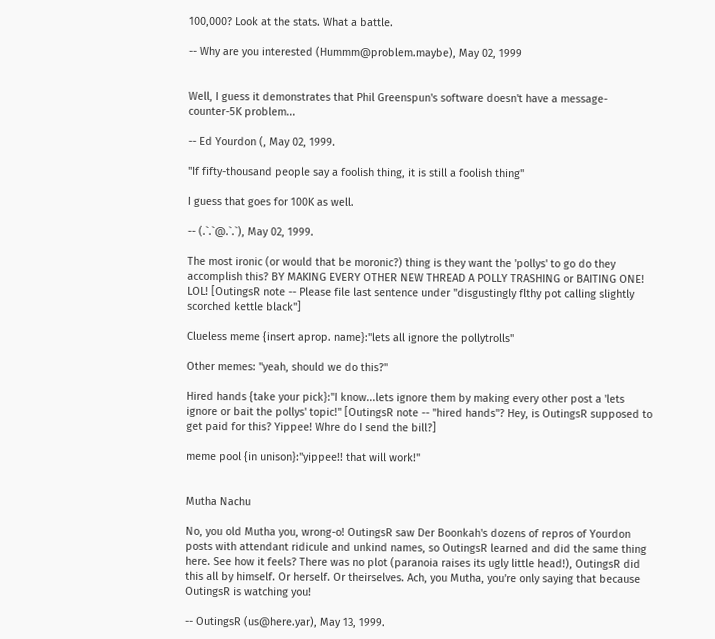100,000? Look at the stats. What a battle.

-- Why are you interested (Hummm@problem.maybe), May 02, 1999


Well, I guess it demonstrates that Phil Greenspun's software doesn't have a message-counter-5K problem...

-- Ed Yourdon (, May 02, 1999.

"If fifty-thousand people say a foolish thing, it is still a foolish thing"

I guess that goes for 100K as well.

-- (.`.`@.`.`), May 02, 1999.

The most ironic (or would that be moronic?) thing is they want the 'pollys' to go do they accomplish this? BY MAKING EVERY OTHER NEW THREAD A POLLY TRASHING or BAITING ONE! LOL! [OutingsR note -- Please file last sentence under "disgustingly flthy pot calling slightly scorched kettle black"]

Clueless meme {insert aprop. name}:"lets all ignore the pollytrolls"

Other memes: "yeah, should we do this?"

Hired hands {take your pick}:"I know...lets ignore them by making every other post a 'lets ignore or bait the pollys' topic!" [OutingsR note -- "hired hands"? Hey, is OutingsR supposed to get paid for this? Yippee! Whre do I send the bill?]

meme pool {in unison}:"yippee!! that will work!"


Mutha Nachu

No, you old Mutha you, wrong-o! OutingsR saw Der Boonkah's dozens of repros of Yourdon posts with attendant ridicule and unkind names, so OutingsR learned and did the same thing here. See how it feels? There was no plot (paranoia raises its ugly little head!), OutingsR did this all by himself. Or herself. Or theirselves. Ach, you Mutha, you're only saying that because OutingsR is watching you!

-- OutingsR (us@here.yar), May 13, 1999.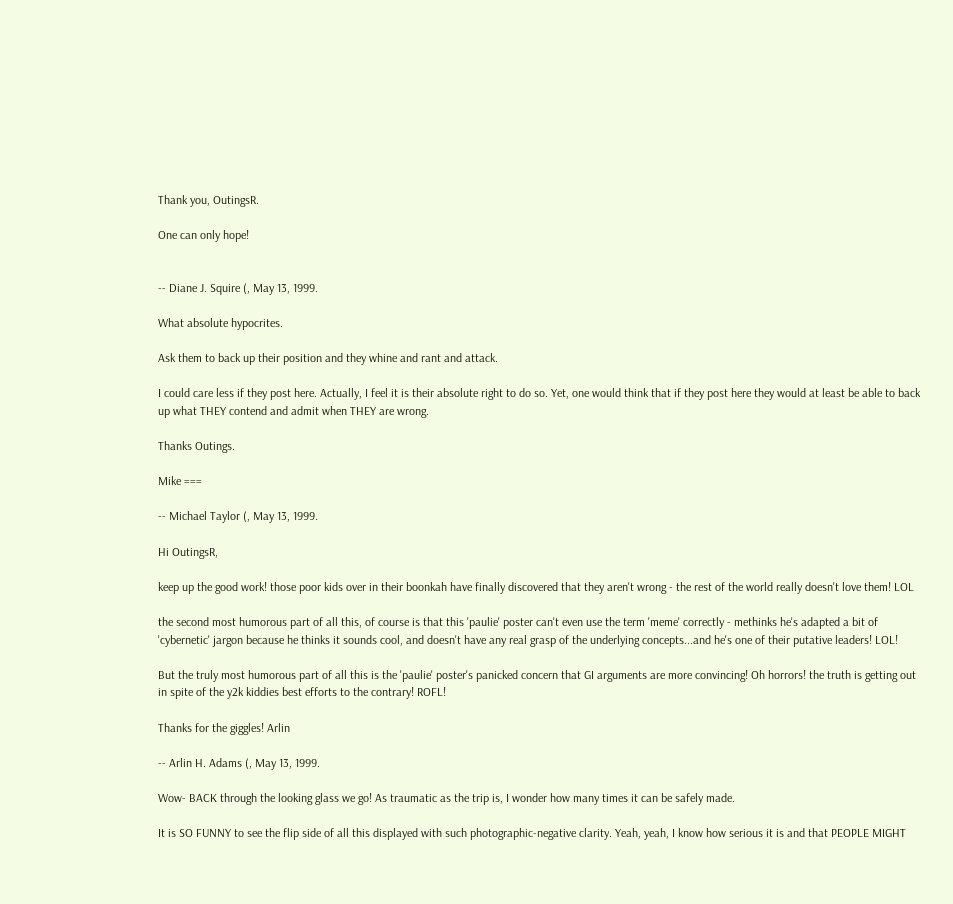Thank you, OutingsR.

One can only hope!


-- Diane J. Squire (, May 13, 1999.

What absolute hypocrites.

Ask them to back up their position and they whine and rant and attack.

I could care less if they post here. Actually, I feel it is their absolute right to do so. Yet, one would think that if they post here they would at least be able to back up what THEY contend and admit when THEY are wrong.

Thanks Outings.

Mike ===

-- Michael Taylor (, May 13, 1999.

Hi OutingsR,

keep up the good work! those poor kids over in their boonkah have finally discovered that they aren't wrong - the rest of the world really doesn't love them! LOL

the second most humorous part of all this, of course is that this 'paulie' poster can't even use the term 'meme' correctly - methinks he's adapted a bit of 'cybernetic' jargon because he thinks it sounds cool, and doesn't have any real grasp of the underlying concepts...and he's one of their putative leaders! LOL!

But the truly most humorous part of all this is the 'paulie' poster's panicked concern that GI arguments are more convincing! Oh horrors! the truth is getting out in spite of the y2k kiddies best efforts to the contrary! ROFL!

Thanks for the giggles! Arlin

-- Arlin H. Adams (, May 13, 1999.

Wow- BACK through the looking glass we go! As traumatic as the trip is, I wonder how many times it can be safely made.

It is SO FUNNY to see the flip side of all this displayed with such photographic-negative clarity. Yeah, yeah, I know how serious it is and that PEOPLE MIGHT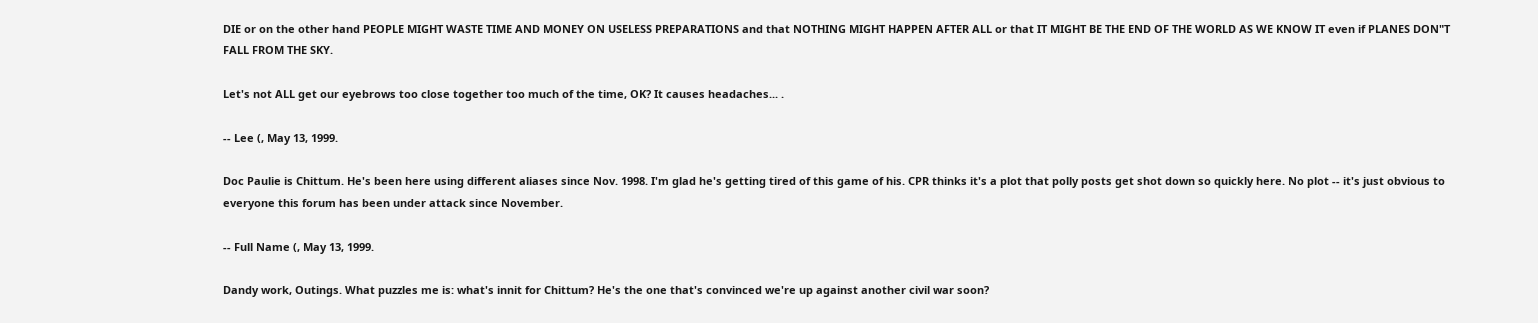DIE or on the other hand PEOPLE MIGHT WASTE TIME AND MONEY ON USELESS PREPARATIONS and that NOTHING MIGHT HAPPEN AFTER ALL or that IT MIGHT BE THE END OF THE WORLD AS WE KNOW IT even if PLANES DON"T FALL FROM THE SKY.

Let's not ALL get our eyebrows too close together too much of the time, OK? It causes headaches... .

-- Lee (, May 13, 1999.

Doc Paulie is Chittum. He's been here using different aliases since Nov. 1998. I'm glad he's getting tired of this game of his. CPR thinks it's a plot that polly posts get shot down so quickly here. No plot -- it's just obvious to everyone this forum has been under attack since November.

-- Full Name (, May 13, 1999.

Dandy work, Outings. What puzzles me is: what's innit for Chittum? He's the one that's convinced we're up against another civil war soon?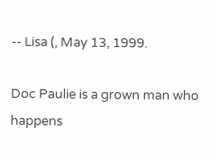-- Lisa (, May 13, 1999.

Doc Paulie is a grown man who happens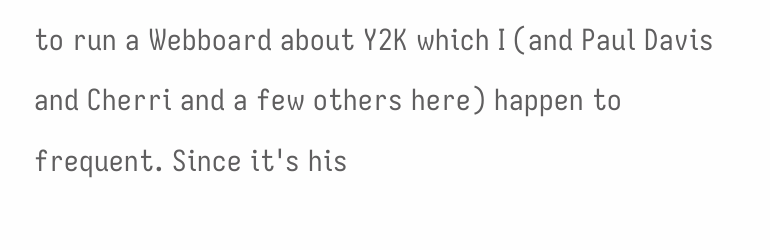to run a Webboard about Y2K which I (and Paul Davis and Cherri and a few others here) happen to frequent. Since it's his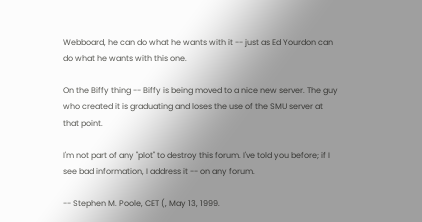Webboard, he can do what he wants with it -- just as Ed Yourdon can do what he wants with this one.

On the Biffy thing -- Biffy is being moved to a nice new server. The guy who created it is graduating and loses the use of the SMU server at that point.

I'm not part of any "plot" to destroy this forum. I've told you before; if I see bad information, I address it -- on any forum.

-- Stephen M. Poole, CET (, May 13, 1999.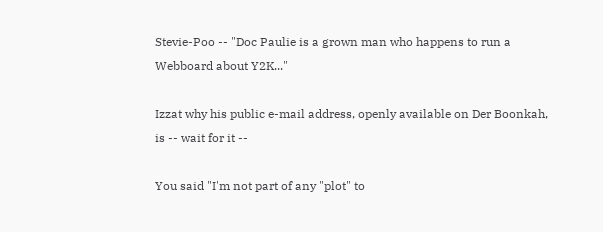Stevie-Poo -- "Doc Paulie is a grown man who happens to run a Webboard about Y2K..."

Izzat why his public e-mail address, openly available on Der Boonkah, is -- wait for it --

You said "I'm not part of any "plot" to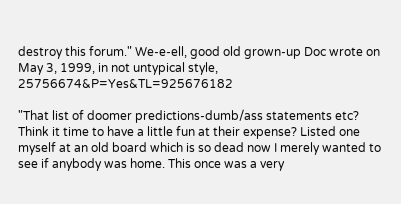destroy this forum." We-e-ell, good old grown-up Doc wrote on May 3, 1999, in not untypical style, 25756674&P=Yes&TL=925676182

"That list of doomer predictions-dumb/ass statements etc? Think it time to have a little fun at their expense? Listed one myself at an old board which is so dead now I merely wanted to see if anybody was home. This once was a very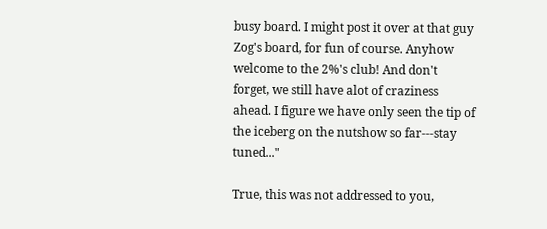busy board. I might post it over at that guy Zog's board, for fun of course. Anyhow welcome to the 2%'s club! And don't forget, we still have alot of craziness ahead. I figure we have only seen the tip of the iceberg on the nutshow so far---stay tuned..."

True, this was not addressed to you,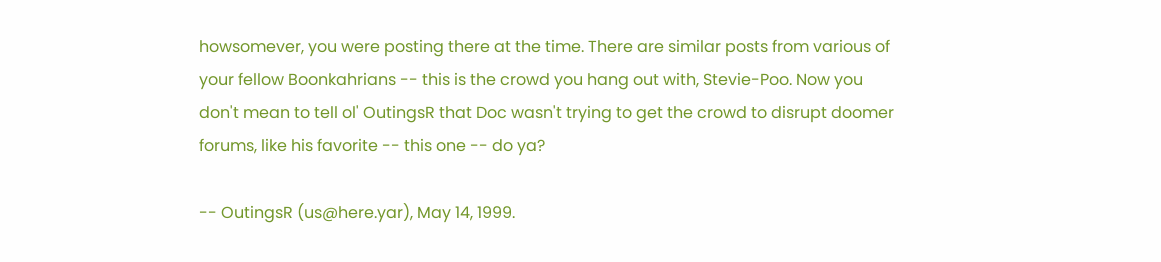howsomever, you were posting there at the time. There are similar posts from various of your fellow Boonkahrians -- this is the crowd you hang out with, Stevie-Poo. Now you don't mean to tell ol' OutingsR that Doc wasn't trying to get the crowd to disrupt doomer forums, like his favorite -- this one -- do ya?

-- OutingsR (us@here.yar), May 14, 1999.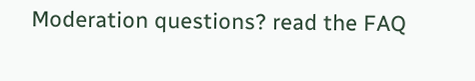Moderation questions? read the FAQ